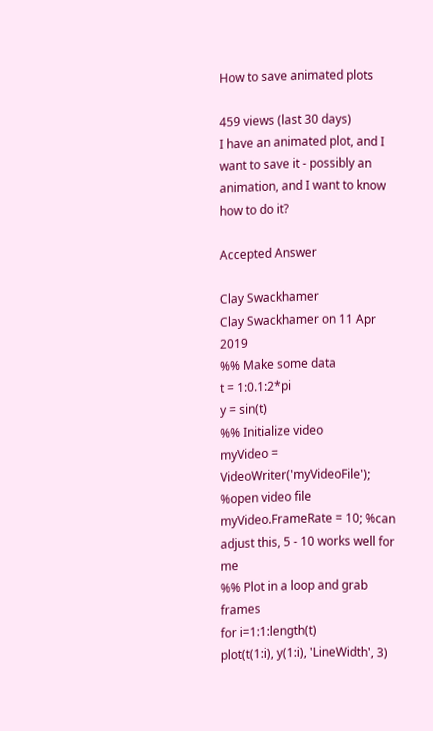How to save animated plots

459 views (last 30 days)
I have an animated plot, and I want to save it - possibly an animation, and I want to know how to do it?

Accepted Answer

Clay Swackhamer
Clay Swackhamer on 11 Apr 2019
%% Make some data
t = 1:0.1:2*pi
y = sin(t)
%% Initialize video
myVideo = VideoWriter('myVideoFile'); %open video file
myVideo.FrameRate = 10; %can adjust this, 5 - 10 works well for me
%% Plot in a loop and grab frames
for i=1:1:length(t)
plot(t(1:i), y(1:i), 'LineWidth', 3)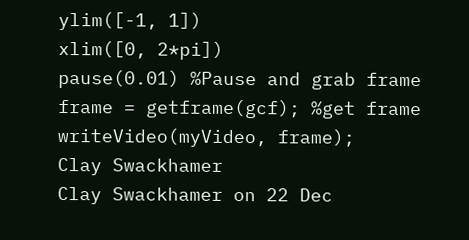ylim([-1, 1])
xlim([0, 2*pi])
pause(0.01) %Pause and grab frame
frame = getframe(gcf); %get frame
writeVideo(myVideo, frame);
Clay Swackhamer
Clay Swackhamer on 22 Dec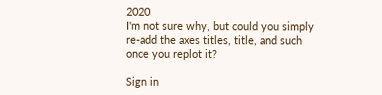2020
I'm not sure why, but could you simply re-add the axes titles, title, and such once you replot it?

Sign in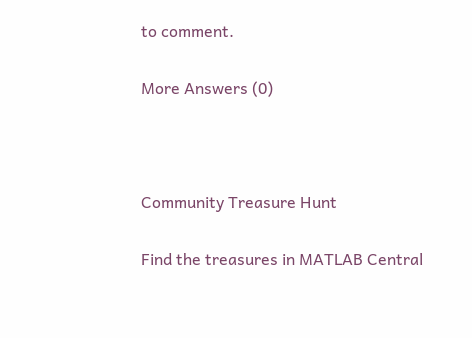to comment.

More Answers (0)



Community Treasure Hunt

Find the treasures in MATLAB Central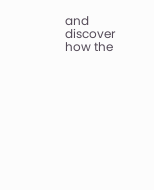and discover how the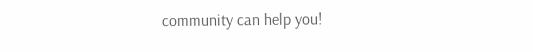community can help you!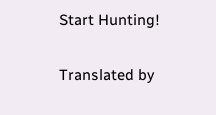Start Hunting!

Translated by